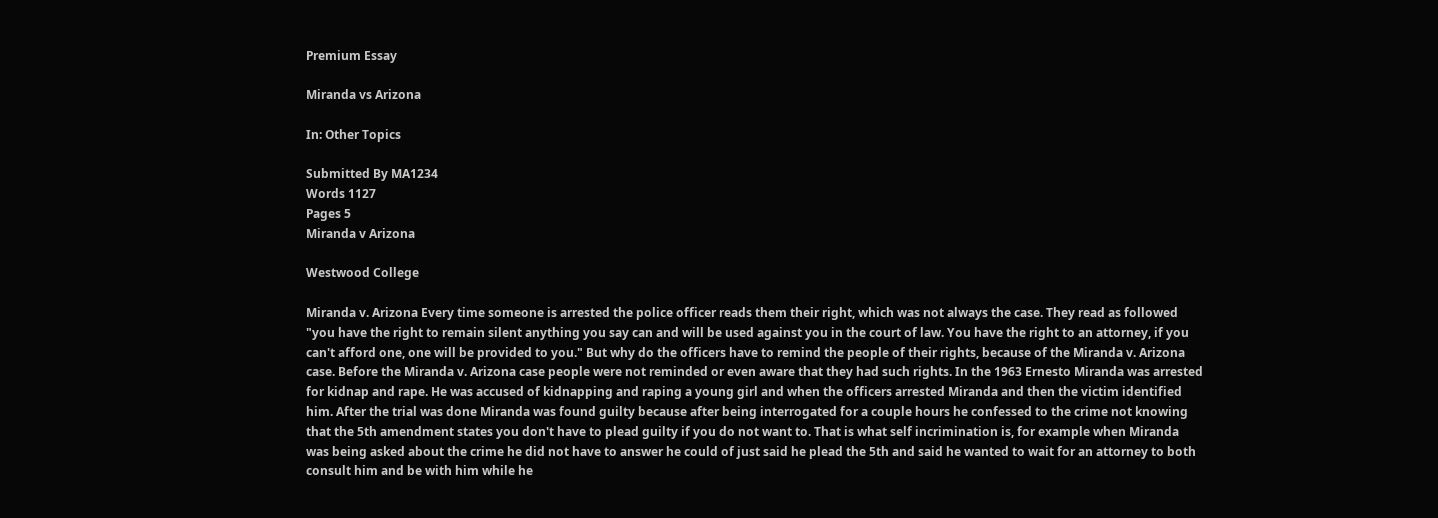Premium Essay

Miranda vs Arizona

In: Other Topics

Submitted By MA1234
Words 1127
Pages 5
Miranda v Arizona

Westwood College

Miranda v. Arizona Every time someone is arrested the police officer reads them their right, which was not always the case. They read as followed "you have the right to remain silent anything you say can and will be used against you in the court of law. You have the right to an attorney, if you can't afford one, one will be provided to you." But why do the officers have to remind the people of their rights, because of the Miranda v. Arizona case. Before the Miranda v. Arizona case people were not reminded or even aware that they had such rights. In the 1963 Ernesto Miranda was arrested for kidnap and rape. He was accused of kidnapping and raping a young girl and when the officers arrested Miranda and then the victim identified him. After the trial was done Miranda was found guilty because after being interrogated for a couple hours he confessed to the crime not knowing that the 5th amendment states you don't have to plead guilty if you do not want to. That is what self incrimination is, for example when Miranda was being asked about the crime he did not have to answer he could of just said he plead the 5th and said he wanted to wait for an attorney to both consult him and be with him while he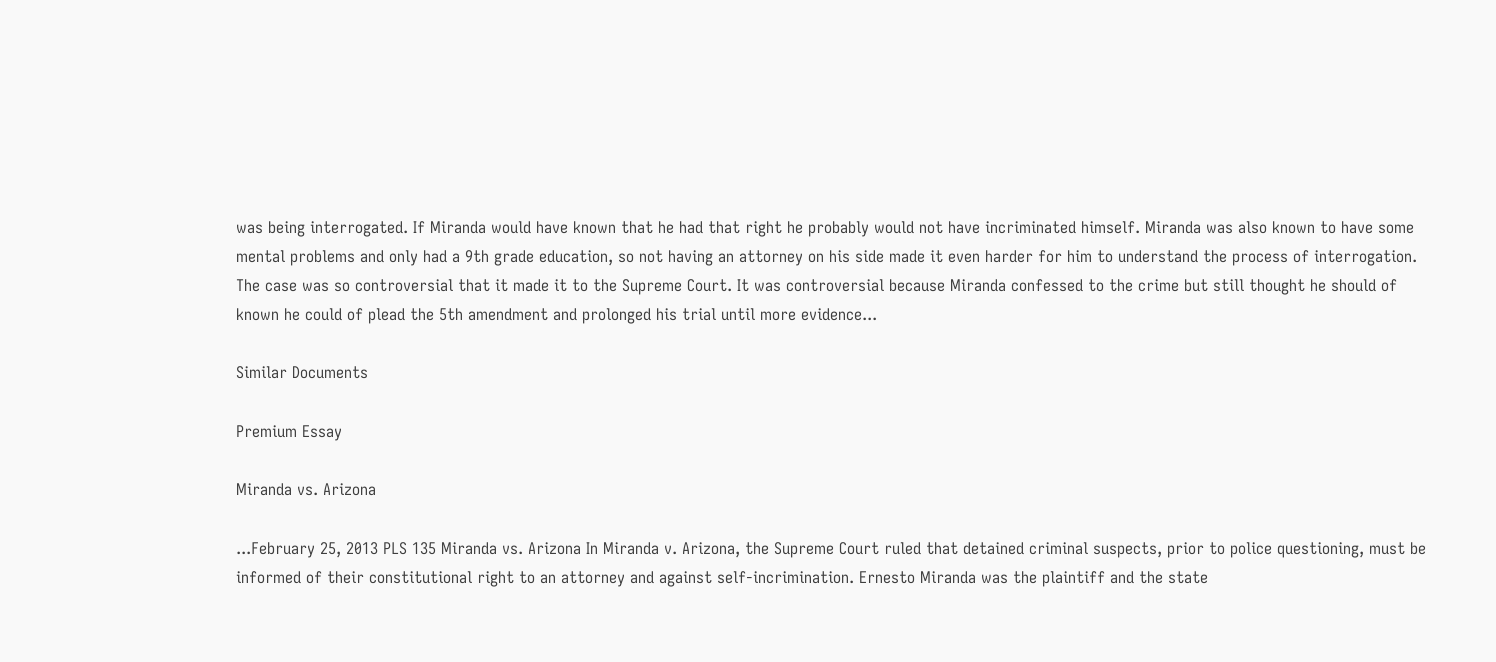was being interrogated. If Miranda would have known that he had that right he probably would not have incriminated himself. Miranda was also known to have some mental problems and only had a 9th grade education, so not having an attorney on his side made it even harder for him to understand the process of interrogation. The case was so controversial that it made it to the Supreme Court. It was controversial because Miranda confessed to the crime but still thought he should of known he could of plead the 5th amendment and prolonged his trial until more evidence...

Similar Documents

Premium Essay

Miranda vs. Arizona

...February 25, 2013 PLS 135 Miranda vs. Arizona In Miranda v. Arizona, the Supreme Court ruled that detained criminal suspects, prior to police questioning, must be informed of their constitutional right to an attorney and against self-incrimination. Ernesto Miranda was the plaintiff and the state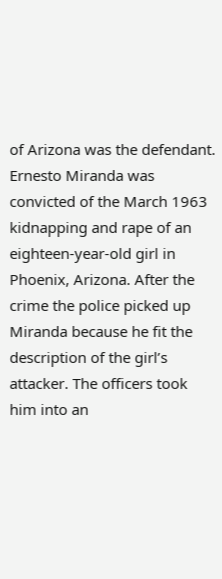of Arizona was the defendant. Ernesto Miranda was convicted of the March 1963 kidnapping and rape of an eighteen-year-old girl in Phoenix, Arizona. After the crime the police picked up Miranda because he fit the description of the girl’s attacker. The officers took him into an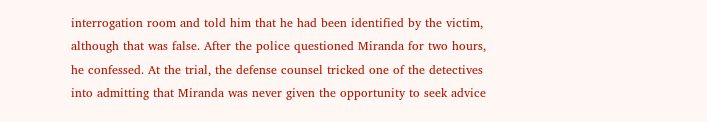interrogation room and told him that he had been identified by the victim, although that was false. After the police questioned Miranda for two hours, he confessed. At the trial, the defense counsel tricked one of the detectives into admitting that Miranda was never given the opportunity to seek advice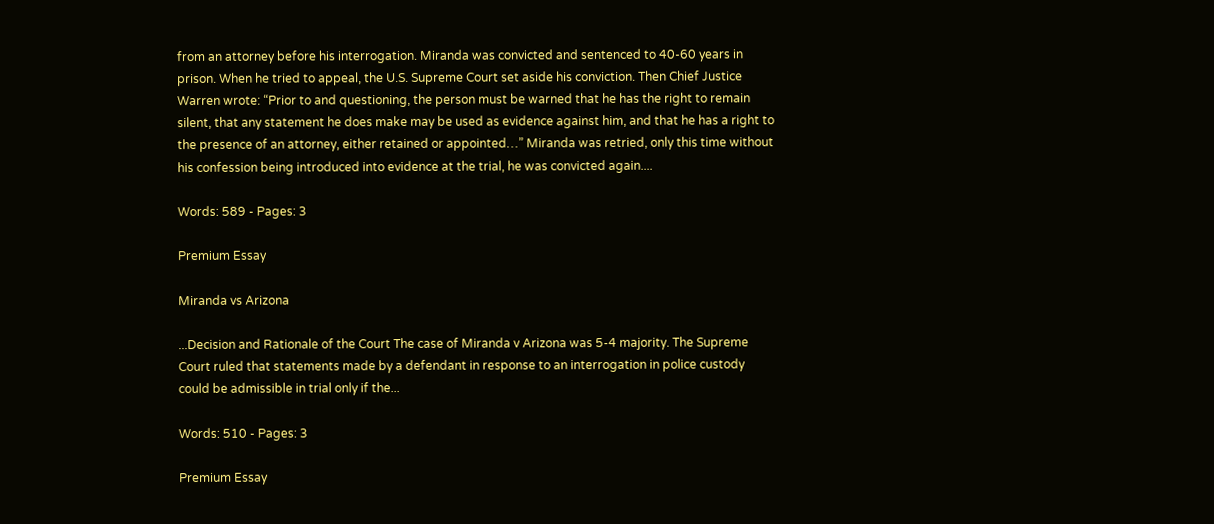from an attorney before his interrogation. Miranda was convicted and sentenced to 40-60 years in prison. When he tried to appeal, the U.S. Supreme Court set aside his conviction. Then Chief Justice Warren wrote: “Prior to and questioning, the person must be warned that he has the right to remain silent, that any statement he does make may be used as evidence against him, and that he has a right to the presence of an attorney, either retained or appointed…” Miranda was retried, only this time without his confession being introduced into evidence at the trial, he was convicted again....

Words: 589 - Pages: 3

Premium Essay

Miranda vs Arizona

...Decision and Rationale of the Court The case of Miranda v Arizona was 5-4 majority. The Supreme Court ruled that statements made by a defendant in response to an interrogation in police custody could be admissible in trial only if the...

Words: 510 - Pages: 3

Premium Essay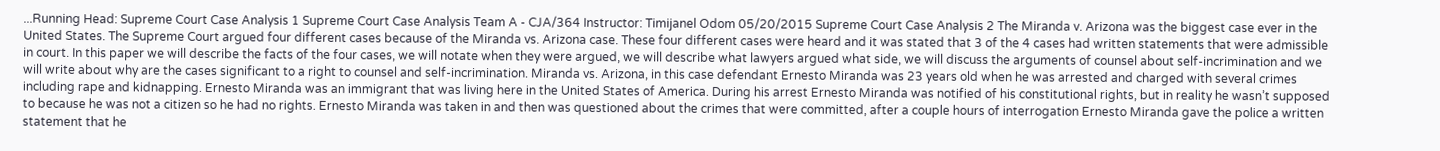...Running Head: Supreme Court Case Analysis 1 Supreme Court Case Analysis Team A - CJA/364 Instructor: Timijanel Odom 05/20/2015 Supreme Court Case Analysis 2 The Miranda v. Arizona was the biggest case ever in the United States. The Supreme Court argued four different cases because of the Miranda vs. Arizona case. These four different cases were heard and it was stated that 3 of the 4 cases had written statements that were admissible in court. In this paper we will describe the facts of the four cases, we will notate when they were argued, we will describe what lawyers argued what side, we will discuss the arguments of counsel about self-incrimination and we will write about why are the cases significant to a right to counsel and self-incrimination. Miranda vs. Arizona, in this case defendant Ernesto Miranda was 23 years old when he was arrested and charged with several crimes including rape and kidnapping. Ernesto Miranda was an immigrant that was living here in the United States of America. During his arrest Ernesto Miranda was notified of his constitutional rights, but in reality he wasn’t supposed to because he was not a citizen so he had no rights. Ernesto Miranda was taken in and then was questioned about the crimes that were committed, after a couple hours of interrogation Ernesto Miranda gave the police a written statement that he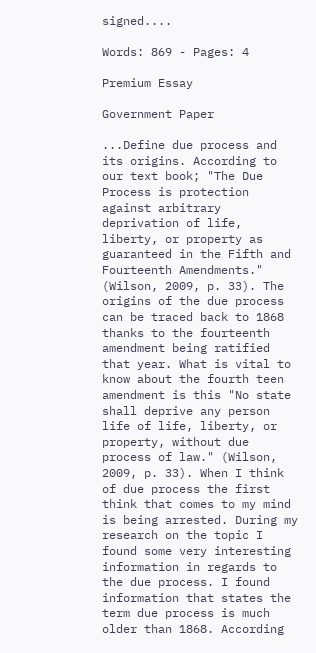signed....

Words: 869 - Pages: 4

Premium Essay

Government Paper

...Define due process and its origins. According to our text book; "The Due Process is protection against arbitrary deprivation of life, liberty, or property as guaranteed in the Fifth and Fourteenth Amendments." (Wilson, 2009, p. 33). The origins of the due process can be traced back to 1868 thanks to the fourteenth amendment being ratified that year. What is vital to know about the fourth teen amendment is this "No state shall deprive any person life of life, liberty, or property, without due process of law." (Wilson, 2009, p. 33). When I think of due process the first think that comes to my mind is being arrested. During my research on the topic I found some very interesting information in regards to the due process. I found information that states the term due process is much older than 1868. According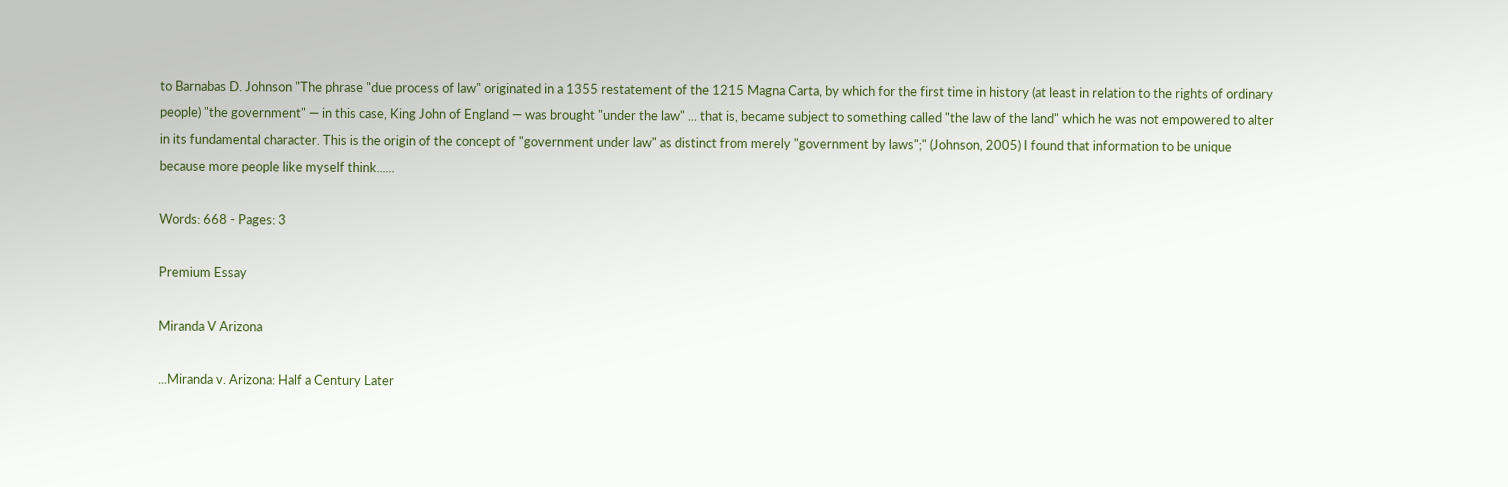to Barnabas D. Johnson "The phrase "due process of law" originated in a 1355 restatement of the 1215 Magna Carta, by which for the first time in history (at least in relation to the rights of ordinary people) "the government" — in this case, King John of England — was brought "under the law" ... that is, became subject to something called "the law of the land" which he was not empowered to alter in its fundamental character. This is the origin of the concept of "government under law" as distinct from merely "government by laws";" (Johnson, 2005) I found that information to be unique because more people like myself think......

Words: 668 - Pages: 3

Premium Essay

Miranda V Arizona

...Miranda v. Arizona: Half a Century Later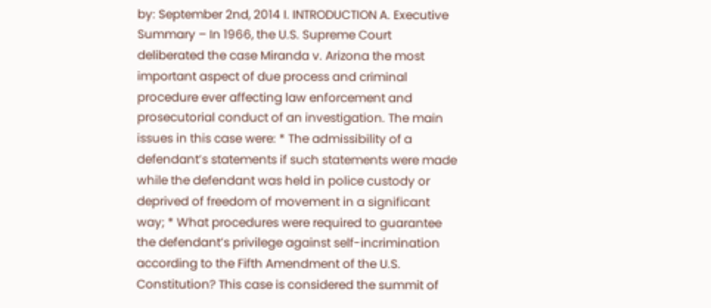by: September 2nd, 2014 I. INTRODUCTION A. Executive Summary – In 1966, the U.S. Supreme Court deliberated the case Miranda v. Arizona the most important aspect of due process and criminal procedure ever affecting law enforcement and prosecutorial conduct of an investigation. The main issues in this case were: * The admissibility of a defendant’s statements if such statements were made while the defendant was held in police custody or deprived of freedom of movement in a significant way; * What procedures were required to guarantee the defendant’s privilege against self-incrimination according to the Fifth Amendment of the U.S. Constitution? This case is considered the summit of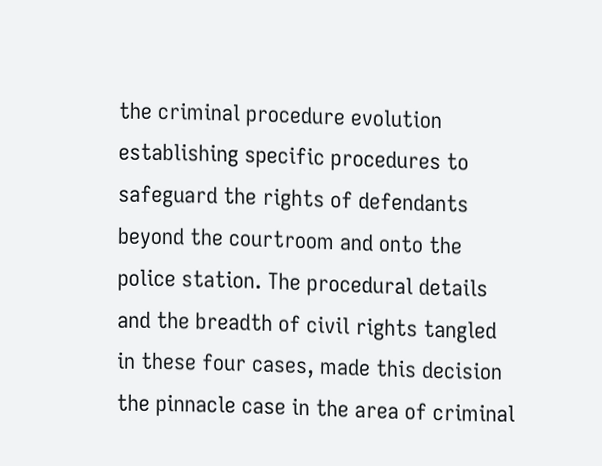the criminal procedure evolution establishing specific procedures to safeguard the rights of defendants beyond the courtroom and onto the police station. The procedural details and the breadth of civil rights tangled in these four cases, made this decision the pinnacle case in the area of criminal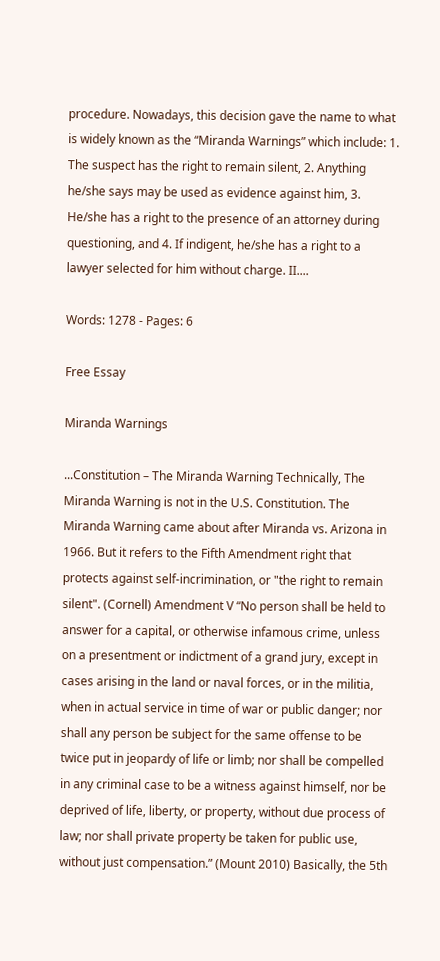procedure. Nowadays, this decision gave the name to what is widely known as the “Miranda Warnings” which include: 1. The suspect has the right to remain silent, 2. Anything he/she says may be used as evidence against him, 3. He/she has a right to the presence of an attorney during questioning, and 4. If indigent, he/she has a right to a lawyer selected for him without charge. II....

Words: 1278 - Pages: 6

Free Essay

Miranda Warnings

...Constitution – The Miranda Warning Technically, The Miranda Warning is not in the U.S. Constitution. The Miranda Warning came about after Miranda vs. Arizona in 1966. But it refers to the Fifth Amendment right that protects against self-incrimination, or "the right to remain silent". (Cornell) Amendment V “No person shall be held to answer for a capital, or otherwise infamous crime, unless on a presentment or indictment of a grand jury, except in cases arising in the land or naval forces, or in the militia, when in actual service in time of war or public danger; nor shall any person be subject for the same offense to be twice put in jeopardy of life or limb; nor shall be compelled in any criminal case to be a witness against himself, nor be deprived of life, liberty, or property, without due process of law; nor shall private property be taken for public use, without just compensation.” (Mount 2010) Basically, the 5th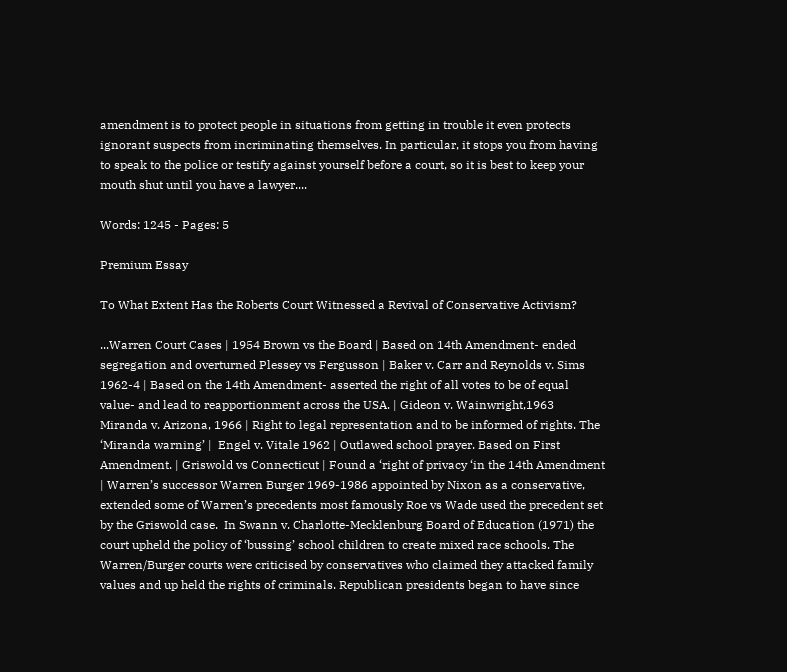amendment is to protect people in situations from getting in trouble it even protects ignorant suspects from incriminating themselves. In particular, it stops you from having to speak to the police or testify against yourself before a court, so it is best to keep your mouth shut until you have a lawyer....

Words: 1245 - Pages: 5

Premium Essay

To What Extent Has the Roberts Court Witnessed a Revival of Conservative Activism?

...Warren Court Cases | 1954 Brown vs the Board | Based on 14th Amendment- ended segregation and overturned Plessey vs Fergusson | Baker v. Carr and Reynolds v. Sims 1962-4 | Based on the 14th Amendment- asserted the right of all votes to be of equal value- and lead to reapportionment across the USA. | Gideon v. Wainwright,1963  Miranda v. Arizona, 1966 | Right to legal representation and to be informed of rights. The ‘Miranda warning’ |  Engel v. Vitale 1962 | Outlawed school prayer. Based on First Amendment. | Griswold vs Connecticut | Found a ‘right of privacy ‘in the 14th Amendment | Warren’s successor Warren Burger 1969-1986 appointed by Nixon as a conservative, extended some of Warren’s precedents most famously Roe vs Wade used the precedent set by the Griswold case.  In Swann v. Charlotte-Mecklenburg Board of Education (1971) the court upheld the policy of ‘bussing’ school children to create mixed race schools. The Warren/Burger courts were criticised by conservatives who claimed they attacked family values and up held the rights of criminals. Republican presidents began to have since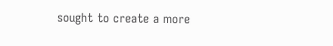sought to create a more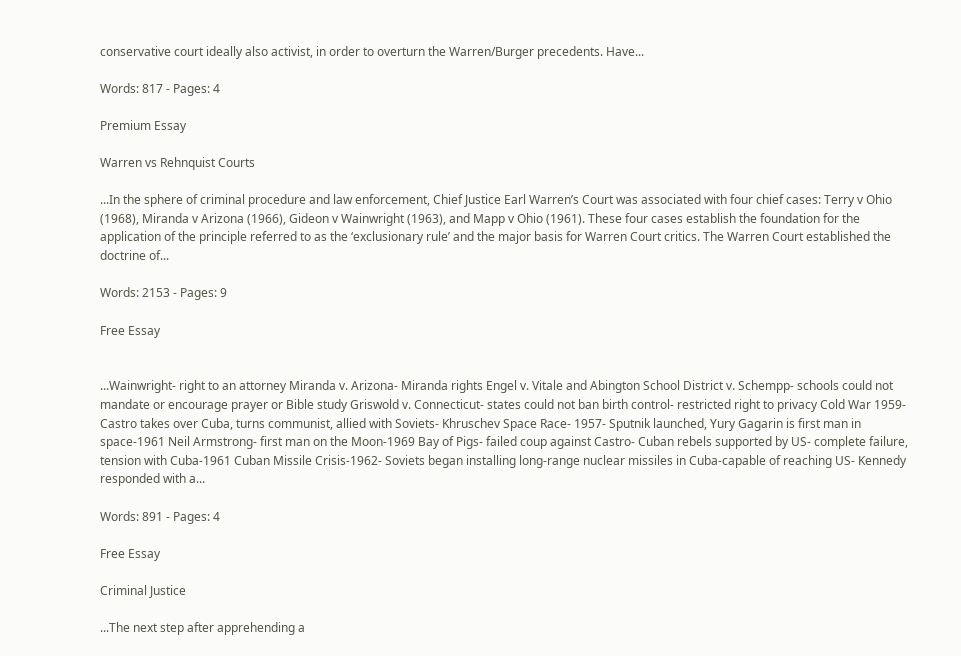conservative court ideally also activist, in order to overturn the Warren/Burger precedents. Have...

Words: 817 - Pages: 4

Premium Essay

Warren vs Rehnquist Courts

...In the sphere of criminal procedure and law enforcement, Chief Justice Earl Warren’s Court was associated with four chief cases: Terry v Ohio (1968), Miranda v Arizona (1966), Gideon v Wainwright (1963), and Mapp v Ohio (1961). These four cases establish the foundation for the application of the principle referred to as the ‘exclusionary rule’ and the major basis for Warren Court critics. The Warren Court established the doctrine of...

Words: 2153 - Pages: 9

Free Essay


...Wainwright- right to an attorney Miranda v. Arizona- Miranda rights Engel v. Vitale and Abington School District v. Schempp- schools could not mandate or encourage prayer or Bible study Griswold v. Connecticut- states could not ban birth control- restricted right to privacy Cold War 1959- Castro takes over Cuba, turns communist, allied with Soviets- Khruschev Space Race- 1957- Sputnik launched, Yury Gagarin is first man in space-1961 Neil Armstrong- first man on the Moon-1969 Bay of Pigs- failed coup against Castro- Cuban rebels supported by US- complete failure, tension with Cuba-1961 Cuban Missile Crisis-1962- Soviets began installing long-range nuclear missiles in Cuba-capable of reaching US- Kennedy responded with a...

Words: 891 - Pages: 4

Free Essay

Criminal Justice

...The next step after apprehending a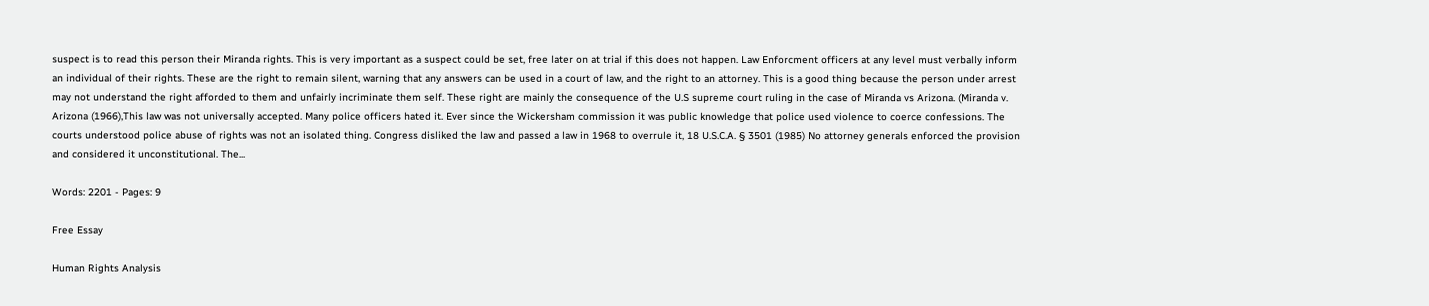suspect is to read this person their Miranda rights. This is very important as a suspect could be set, free later on at trial if this does not happen. Law Enforcment officers at any level must verbally inform an individual of their rights. These are the right to remain silent, warning that any answers can be used in a court of law, and the right to an attorney. This is a good thing because the person under arrest may not understand the right afforded to them and unfairly incriminate them self. These right are mainly the consequence of the U.S supreme court ruling in the case of Miranda vs Arizona. (Miranda v. Arizona (1966),This law was not universally accepted. Many police officers hated it. Ever since the Wickersham commission it was public knowledge that police used violence to coerce confessions. The courts understood police abuse of rights was not an isolated thing. Congress disliked the law and passed a law in 1968 to overrule it, 18 U.S.C.A. § 3501 (1985) No attorney generals enforced the provision and considered it unconstitutional. The...

Words: 2201 - Pages: 9

Free Essay

Human Rights Analysis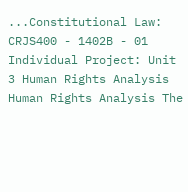...Constitutional Law: CRJS400 - 1402B - 01 Individual Project: Unit 3 Human Rights Analysis Human Rights Analysis The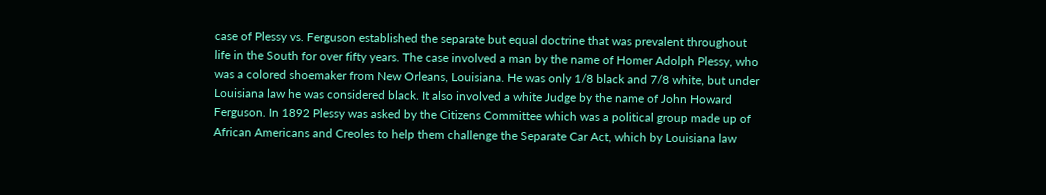case of Plessy vs. Ferguson established the separate but equal doctrine that was prevalent throughout life in the South for over fifty years. The case involved a man by the name of Homer Adolph Plessy, who was a colored shoemaker from New Orleans, Louisiana. He was only 1/8 black and 7/8 white, but under Louisiana law he was considered black. It also involved a white Judge by the name of John Howard Ferguson. In 1892 Plessy was asked by the Citizens Committee which was a political group made up of African Americans and Creoles to help them challenge the Separate Car Act, which by Louisiana law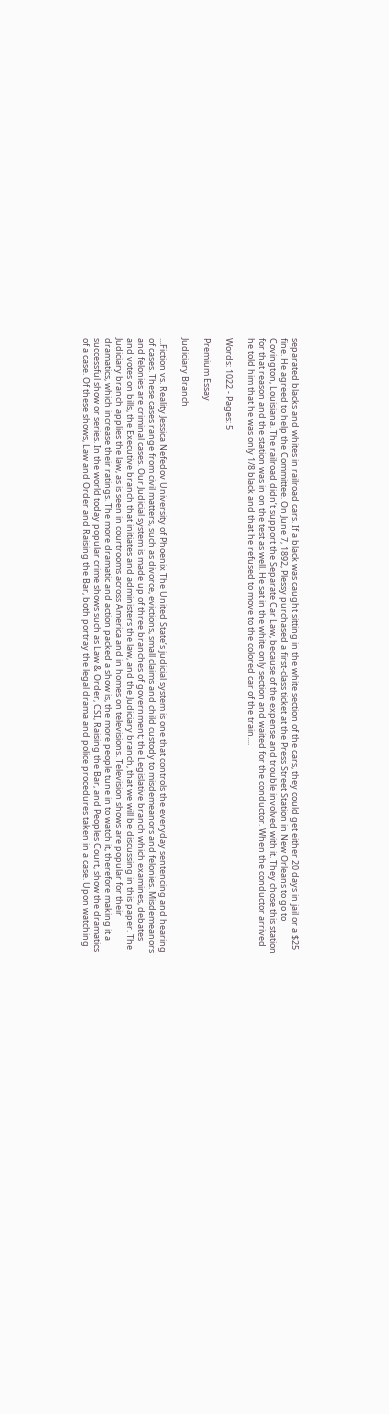separated blacks and whites in railroad cars. If a black was caught sitting in the white section of the cars, they could get either 20 days in jail or a $25 fine. He agreed to help the Committee. On June 7, 1892, Plessy purchased a first-class ticket at the Press Street Station in New Orleans to go to Covington, Louisiana. The railroad didn’t support the Separate Car Law, because of the expense and trouble involved with it. They chose this station for that reason and the station was in on the test as well. He sat in the white only section and waited for the conductor. When the conductor arrived he told him that he was only 1/8 black and that he refused to move to the colored car of the train....

Words: 1022 - Pages: 5

Premium Essay

Judiciary Branch

...Fiction vs. Reality Jessica Nefedov University of Phoenix The United State’s judicial system is one that controls the everyday sentencing and hearing of cases. These cases range from civil matters, such as divorce, evictions, small claims and child custody to misdemeanors and felonies. Misdemeanors and felonies are criminal cases. Our Judicial system is made up of three branches of government; the Legislative branch which examines, debates and votes on bills, the Executive branch that initiates and administers the law, and the Judiciary branch, that we will be discussing in this paper. The Judiciary branch applies the law, as is seen in courtrooms across America and in homes on televisions. Television shows are popular for their dramatics, which increase their ratings. The more dramatic and action packed a show is, the more people tune in to watch it, therefore making it a successful show or series. In the world today popular crime shows such as Law & Order, CSI, Raising the Bar, and Peoples Court, show the dramatics of a case. Of these shows, Law and Order and Raising the Bar, both portray the legal drama and police procedures taken in a case. Upon watching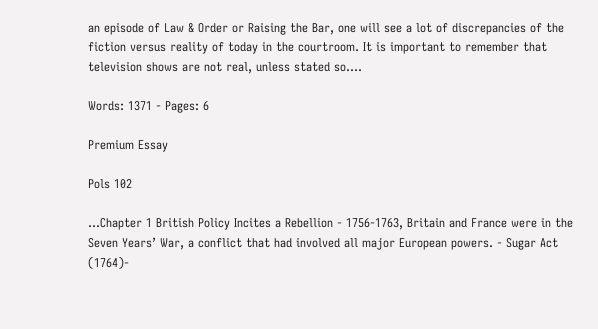an episode of Law & Order or Raising the Bar, one will see a lot of discrepancies of the fiction versus reality of today in the courtroom. It is important to remember that television shows are not real, unless stated so....

Words: 1371 - Pages: 6

Premium Essay

Pols 102

...Chapter 1 British Policy Incites a Rebellion - 1756-1763, Britain and France were in the Seven Years’ War, a conflict that had involved all major European powers. - Sugar Act (1764)-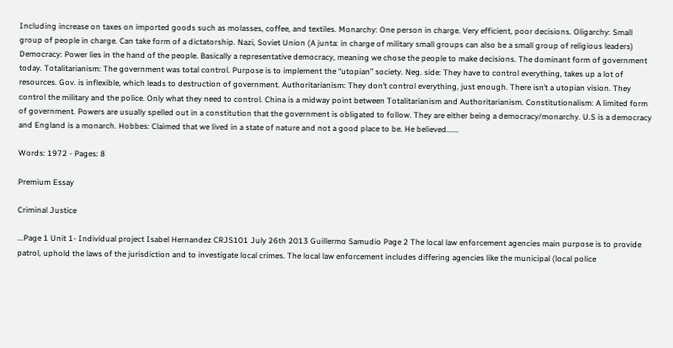Including increase on taxes on imported goods such as molasses, coffee, and textiles. Monarchy: One person in charge. Very efficient, poor decisions. Oligarchy: Small group of people in charge. Can take form of a dictatorship. Nazi, Soviet Union (A junta: in charge of military small groups can also be a small group of religious leaders) Democracy: Power lies in the hand of the people. Basically a representative democracy, meaning we chose the people to make decisions. The dominant form of government today. Totalitarianism: The government was total control. Purpose is to implement the “utopian” society. Neg. side: They have to control everything, takes up a lot of resources. Gov. is inflexible, which leads to destruction of government. Authoritarianism: They don’t control everything, just enough. There isn’t a utopian vision. They control the military and the police. Only what they need to control. China is a midway point between Totalitarianism and Authoritarianism. Constitutionalism: A limited form of government. Powers are usually spelled out in a constitution that the government is obligated to follow. They are either being a democracy/monarchy. U.S is a democracy and England is a monarch. Hobbes: Claimed that we lived in a state of nature and not a good place to be. He believed......

Words: 1972 - Pages: 8

Premium Essay

Criminal Justice

...Page 1 Unit 1- Individual project Isabel Hernandez CRJS101 July 26th 2013 Guillermo Samudio Page 2 The local law enforcement agencies main purpose is to provide patrol, uphold the laws of the jurisdiction and to investigate local crimes. The local law enforcement includes differing agencies like the municipal (local police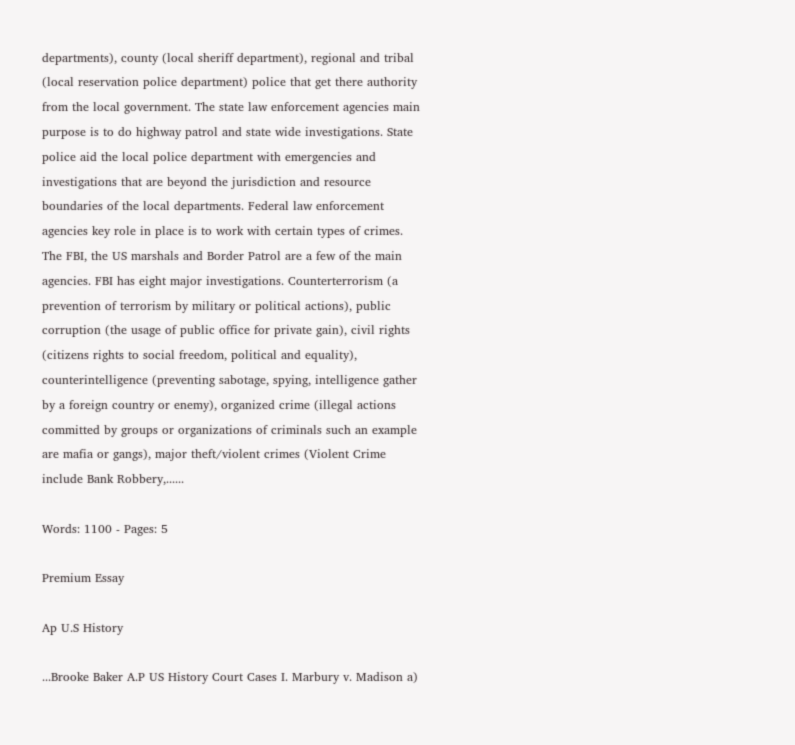departments), county (local sheriff department), regional and tribal (local reservation police department) police that get there authority from the local government. The state law enforcement agencies main purpose is to do highway patrol and state wide investigations. State police aid the local police department with emergencies and investigations that are beyond the jurisdiction and resource boundaries of the local departments. Federal law enforcement agencies key role in place is to work with certain types of crimes. The FBI, the US marshals and Border Patrol are a few of the main agencies. FBI has eight major investigations. Counterterrorism (a prevention of terrorism by military or political actions), public corruption (the usage of public office for private gain), civil rights (citizens rights to social freedom, political and equality), counterintelligence (preventing sabotage, spying, intelligence gather by a foreign country or enemy), organized crime (illegal actions committed by groups or organizations of criminals such an example are mafia or gangs), major theft/violent crimes (Violent Crime include Bank Robbery,......

Words: 1100 - Pages: 5

Premium Essay

Ap U.S History

...Brooke Baker A.P US History Court Cases I. Marbury v. Madison a)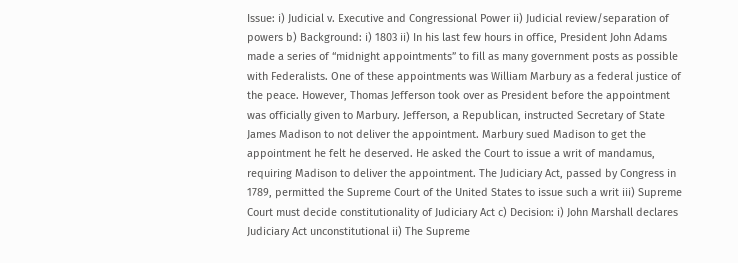Issue: i) Judicial v. Executive and Congressional Power ii) Judicial review/separation of powers b) Background: i) 1803 ii) In his last few hours in office, President John Adams made a series of “midnight appointments” to fill as many government posts as possible with Federalists. One of these appointments was William Marbury as a federal justice of the peace. However, Thomas Jefferson took over as President before the appointment was officially given to Marbury. Jefferson, a Republican, instructed Secretary of State James Madison to not deliver the appointment. Marbury sued Madison to get the appointment he felt he deserved. He asked the Court to issue a writ of mandamus, requiring Madison to deliver the appointment. The Judiciary Act, passed by Congress in 1789, permitted the Supreme Court of the United States to issue such a writ iii) Supreme Court must decide constitutionality of Judiciary Act c) Decision: i) John Marshall declares Judiciary Act unconstitutional ii) The Supreme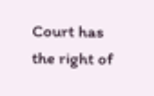Court has the right of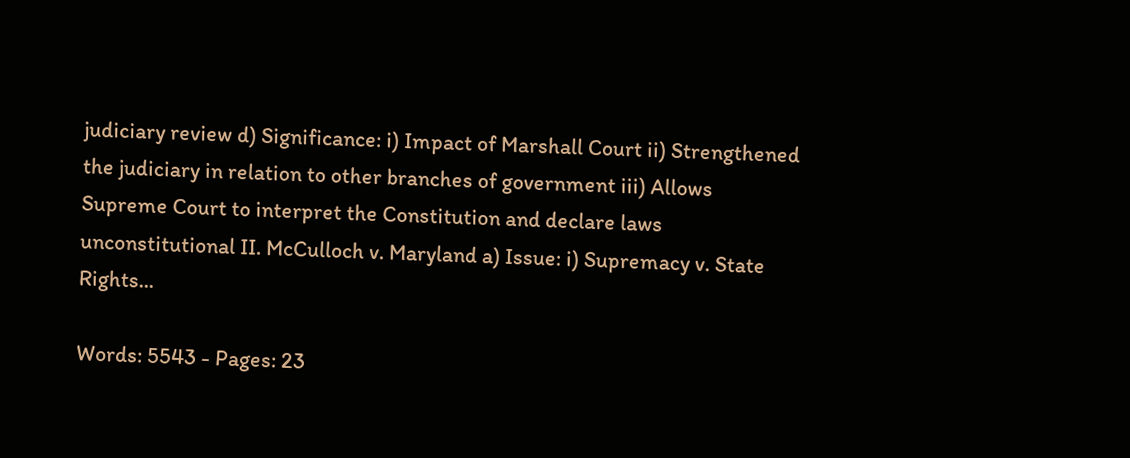judiciary review d) Significance: i) Impact of Marshall Court ii) Strengthened the judiciary in relation to other branches of government iii) Allows Supreme Court to interpret the Constitution and declare laws unconstitutional II. McCulloch v. Maryland a) Issue: i) Supremacy v. State Rights...

Words: 5543 - Pages: 23